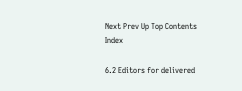Next Prev Up Top Contents Index

6.2 Editors for delivered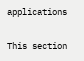applications

This section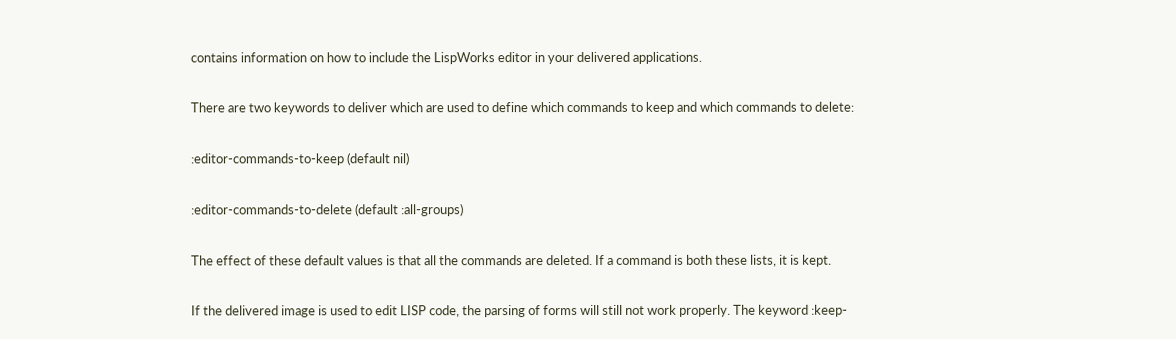contains information on how to include the LispWorks editor in your delivered applications.

There are two keywords to deliver which are used to define which commands to keep and which commands to delete:

:editor-commands-to-keep (default nil)

:editor-commands-to-delete (default :all-groups)

The effect of these default values is that all the commands are deleted. If a command is both these lists, it is kept.

If the delivered image is used to edit LISP code, the parsing of forms will still not work properly. The keyword :keep-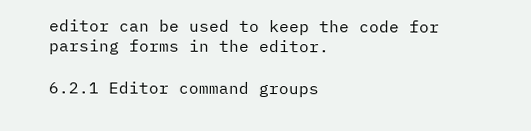editor can be used to keep the code for parsing forms in the editor.

6.2.1 Editor command groups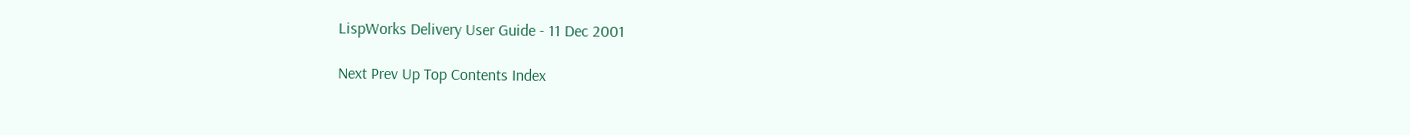LispWorks Delivery User Guide - 11 Dec 2001

Next Prev Up Top Contents Index